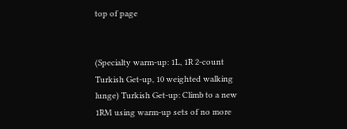top of page


(Specialty warm-up: 1L, 1R 2-count Turkish Get-up, 10 weighted walking lunge) Turkish Get-up: Climb to a new 1RM using warm-up sets of no more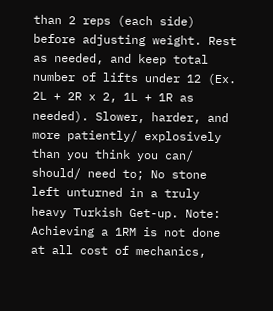than 2 reps (each side) before adjusting weight. Rest as needed, and keep total number of lifts under 12 (Ex. 2L + 2R x 2, 1L + 1R as needed). Slower, harder, and more patiently/ explosively than you think you can/ should/ need to; No stone left unturned in a truly heavy Turkish Get-up. Note: Achieving a 1RM is not done at all cost of mechanics,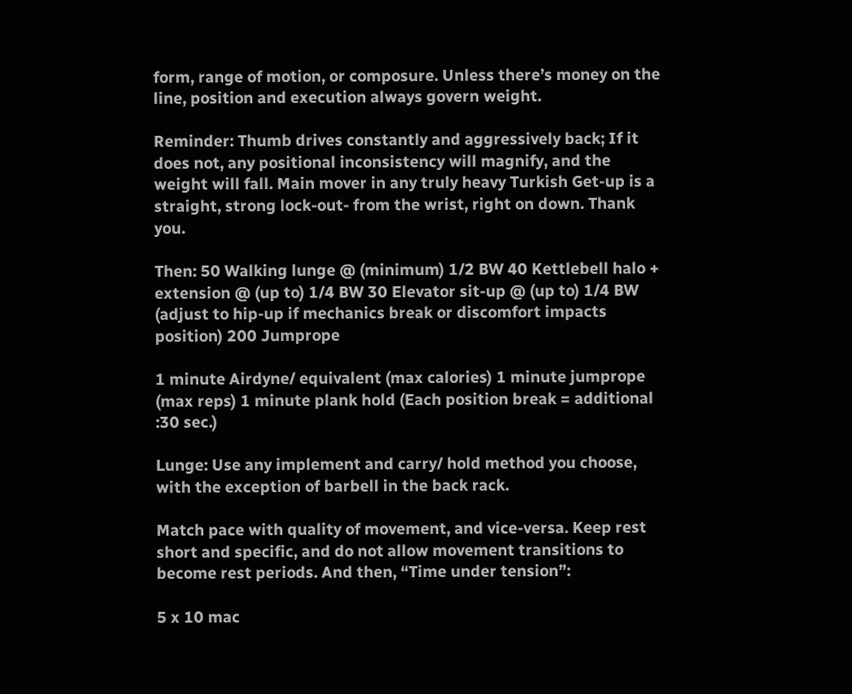form, range of motion, or composure. Unless there’s money on the line, position and execution always govern weight.

Reminder: Thumb drives constantly and aggressively back; If it does not, any positional inconsistency will magnify, and the weight will fall. Main mover in any truly heavy Turkish Get-up is a straight, strong lock-out- from the wrist, right on down. Thank you.

Then: 50 Walking lunge @ (minimum) 1/2 BW 40 Kettlebell halo + extension @ (up to) 1/4 BW 30 Elevator sit-up @ (up to) 1/4 BW (adjust to hip-up if mechanics break or discomfort impacts position) 200 Jumprope

1 minute Airdyne/ equivalent (max calories) 1 minute jumprope (max reps) 1 minute plank hold (Each position break = additional :30 sec.)

Lunge: Use any implement and carry/ hold method you choose, with the exception of barbell in the back rack.

Match pace with quality of movement, and vice-versa. Keep rest short and specific, and do not allow movement transitions to become rest periods. And then, “Time under tension”:

5 x 10 mac